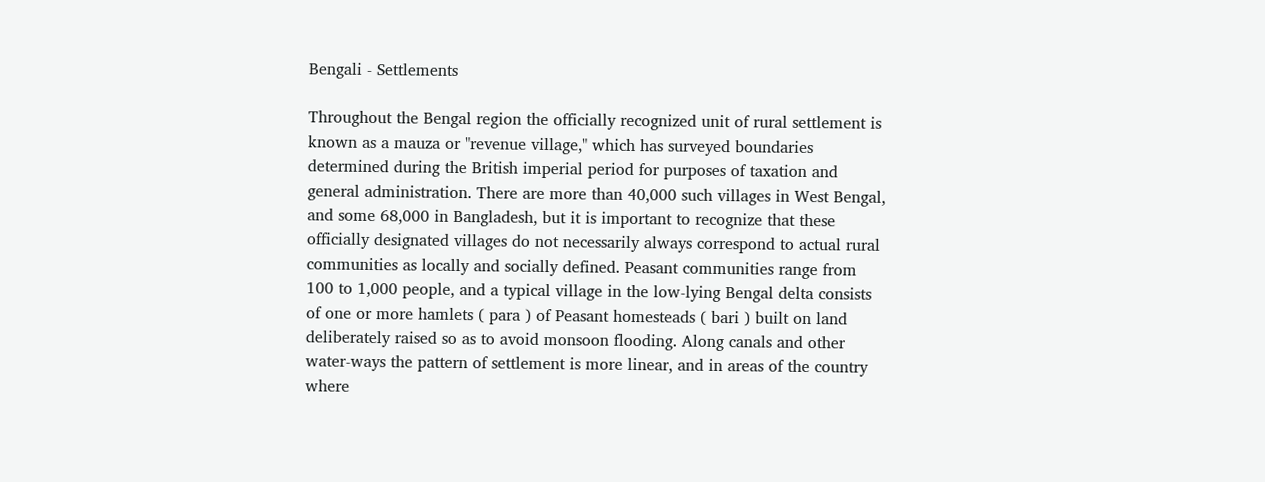Bengali - Settlements

Throughout the Bengal region the officially recognized unit of rural settlement is known as a mauza or "revenue village," which has surveyed boundaries determined during the British imperial period for purposes of taxation and general administration. There are more than 40,000 such villages in West Bengal, and some 68,000 in Bangladesh, but it is important to recognize that these officially designated villages do not necessarily always correspond to actual rural communities as locally and socially defined. Peasant communities range from 100 to 1,000 people, and a typical village in the low-lying Bengal delta consists of one or more hamlets ( para ) of Peasant homesteads ( bari ) built on land deliberately raised so as to avoid monsoon flooding. Along canals and other water-ways the pattern of settlement is more linear, and in areas of the country where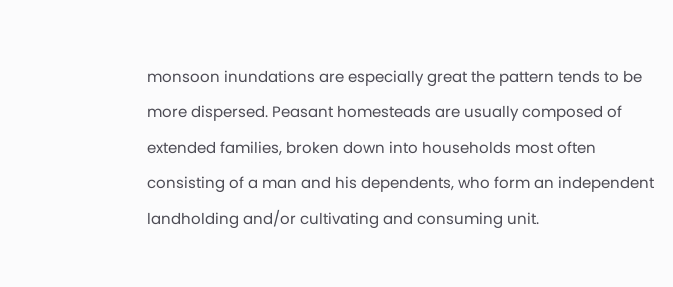monsoon inundations are especially great the pattern tends to be more dispersed. Peasant homesteads are usually composed of extended families, broken down into households most often consisting of a man and his dependents, who form an independent landholding and/or cultivating and consuming unit.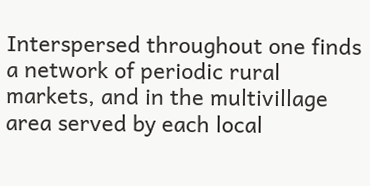Interspersed throughout one finds a network of periodic rural markets, and in the multivillage area served by each local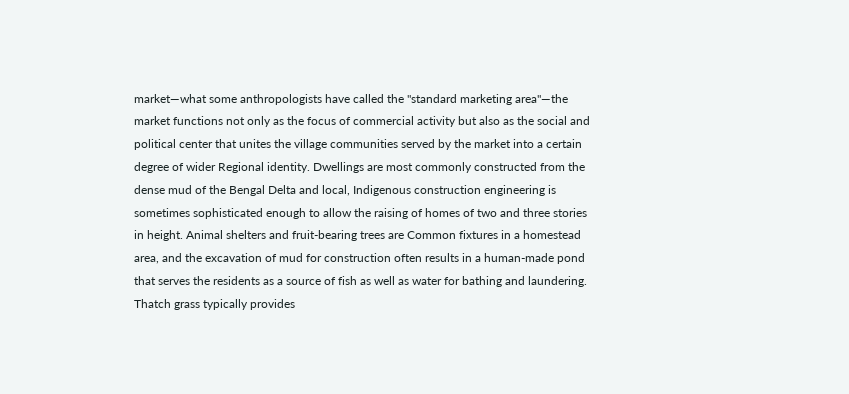market—what some anthropologists have called the "standard marketing area"—the market functions not only as the focus of commercial activity but also as the social and political center that unites the village communities served by the market into a certain degree of wider Regional identity. Dwellings are most commonly constructed from the dense mud of the Bengal Delta and local, Indigenous construction engineering is sometimes sophisticated enough to allow the raising of homes of two and three stories in height. Animal shelters and fruit-bearing trees are Common fixtures in a homestead area, and the excavation of mud for construction often results in a human-made pond that serves the residents as a source of fish as well as water for bathing and laundering. Thatch grass typically provides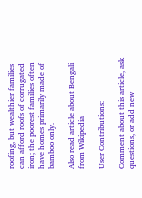roofing, but wealthier families can afford roofs of corrugated iron; the poorest families often have homes primarily made of bamboo only.

Also read article about Bengali from Wikipedia

User Contributions:

Comment about this article, ask questions, or add new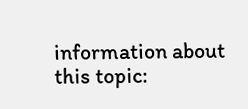information about this topic: